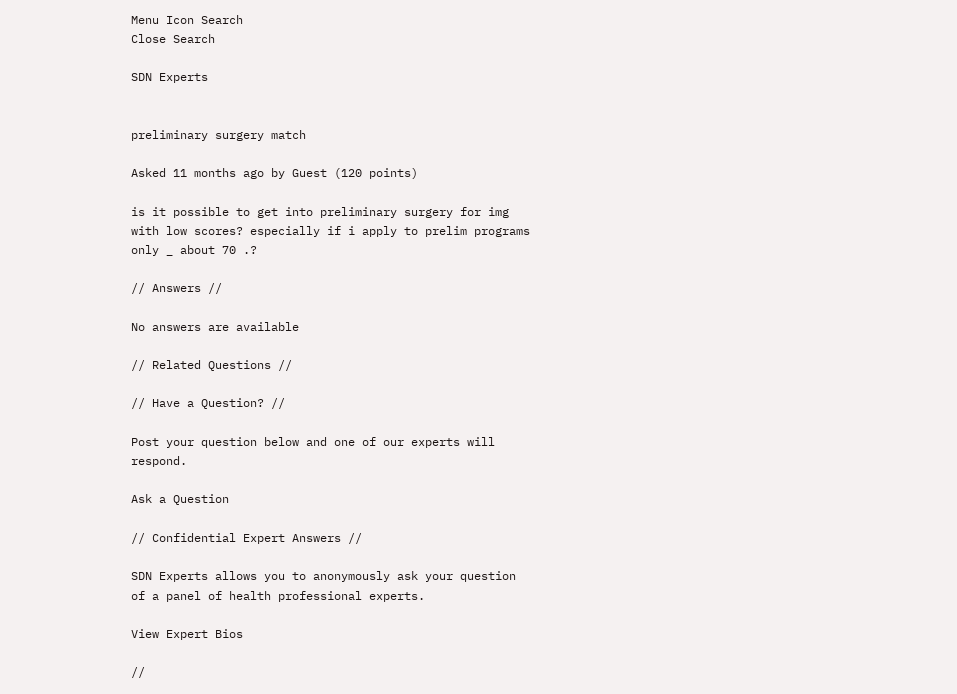Menu Icon Search
Close Search

SDN Experts


preliminary surgery match

Asked 11 months ago by Guest (120 points)

is it possible to get into preliminary surgery for img with low scores? especially if i apply to prelim programs only _ about 70 .?

// Answers //

No answers are available

// Related Questions //

// Have a Question? //

Post your question below and one of our experts will respond.

Ask a Question

// Confidential Expert Answers //

SDN Experts allows you to anonymously ask your question of a panel of health professional experts.

View Expert Bios

//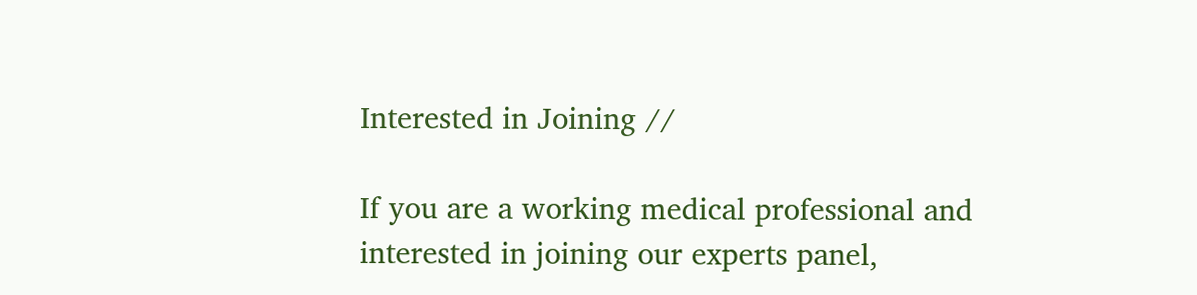Interested in Joining //

If you are a working medical professional and interested in joining our experts panel,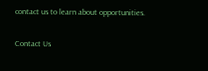contact us to learn about opportunities.

Contact Us